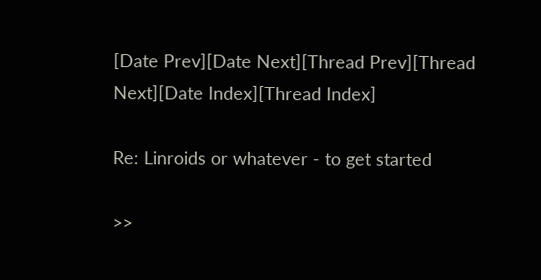[Date Prev][Date Next][Thread Prev][Thread Next][Date Index][Thread Index]

Re: Linroids or whatever - to get started

>>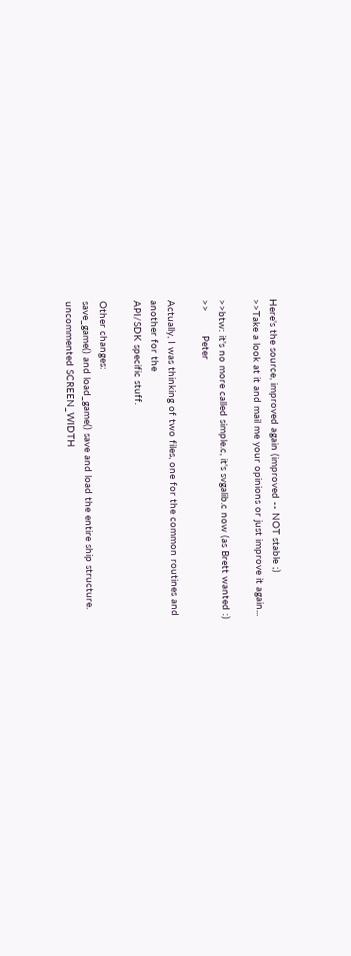Here's the source, improved again (improved -- NOT stable ;)
>>Take a look at it and mail me your opinions or just improve it again...

>>btw: it's no more called simple.c, it's svgalib.c now (as Brett wanted :)
>>        Peter

Actually, I was thinking of two files, one for the common routines and
another for the
API/SDK specific stuff.

Other changes:
save_game() and load_game() save and load the entire ship structure.
uncommented SCREEN_WIDTH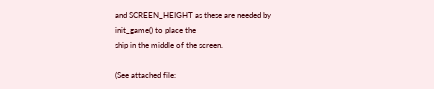and SCREEN_HEIGHT as these are needed by
init_game() to place the
ship in the middle of the screen.

(See attached file: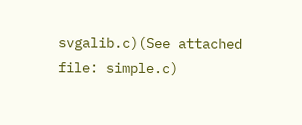svgalib.c)(See attached file: simple.c)